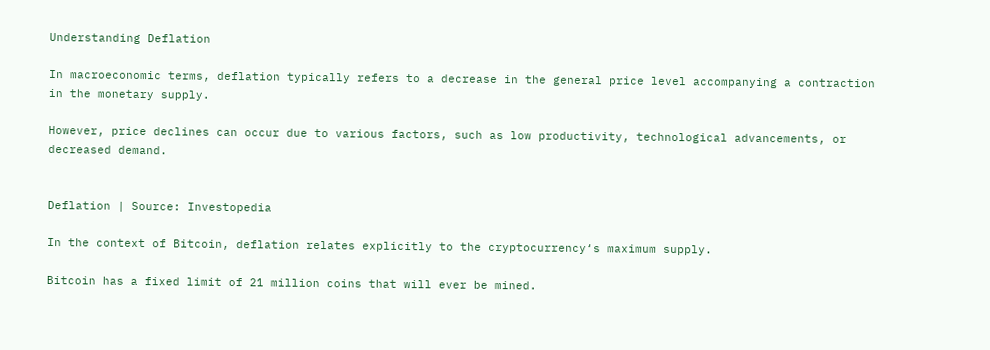Understanding Deflation

In macroeconomic terms, deflation typically refers to a decrease in the general price level accompanying a contraction in the monetary supply.

However, price declines can occur due to various factors, such as low productivity, technological advancements, or decreased demand.


Deflation | Source: Investopedia

In the context of Bitcoin, deflation relates explicitly to the cryptocurrency‘s maximum supply.

Bitcoin has a fixed limit of 21 million coins that will ever be mined.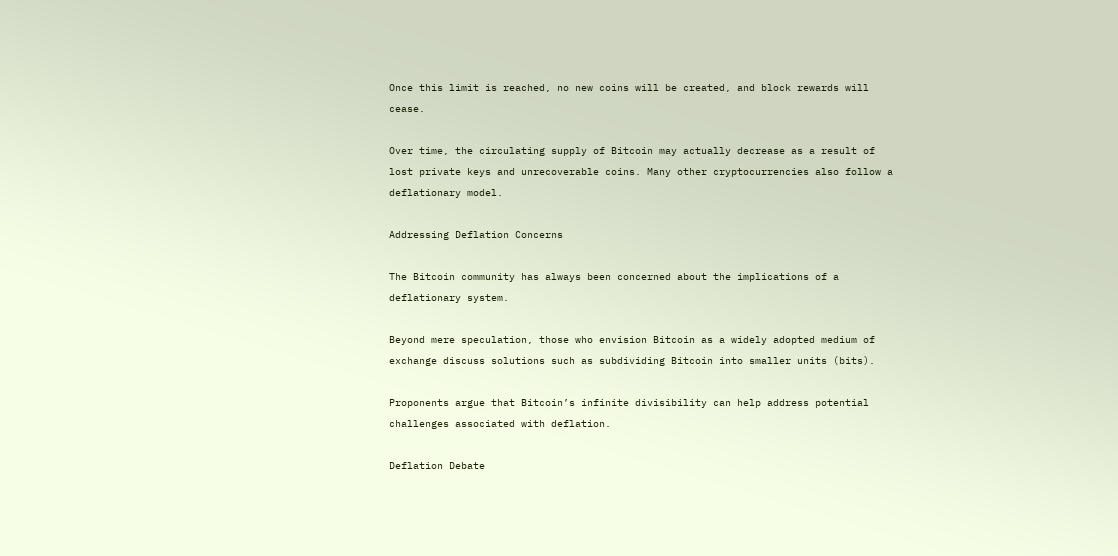Once this limit is reached, no new coins will be created, and block rewards will cease.

Over time, the circulating supply of Bitcoin may actually decrease as a result of lost private keys and unrecoverable coins. Many other cryptocurrencies also follow a deflationary model.

Addressing Deflation Concerns

The Bitcoin community has always been concerned about the implications of a deflationary system.

Beyond mere speculation, those who envision Bitcoin as a widely adopted medium of exchange discuss solutions such as subdividing Bitcoin into smaller units (bits).

Proponents argue that Bitcoin’s infinite divisibility can help address potential challenges associated with deflation.

Deflation Debate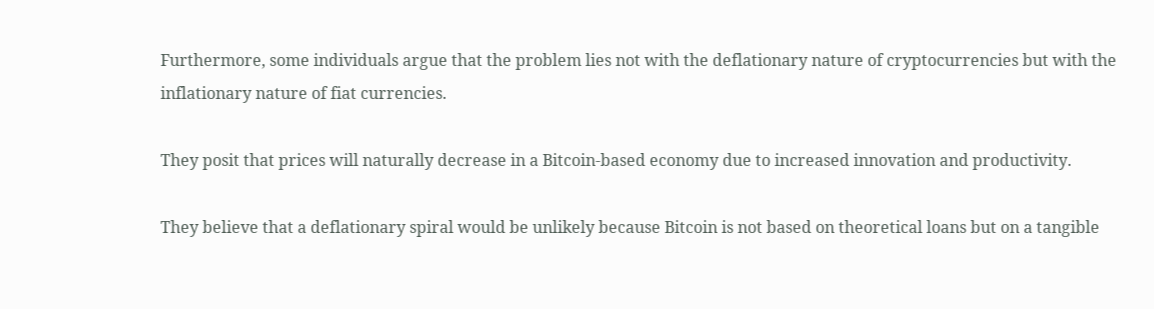Furthermore, some individuals argue that the problem lies not with the deflationary nature of cryptocurrencies but with the inflationary nature of fiat currencies.

They posit that prices will naturally decrease in a Bitcoin-based economy due to increased innovation and productivity.

They believe that a deflationary spiral would be unlikely because Bitcoin is not based on theoretical loans but on a tangible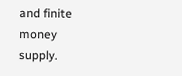and finite money supply.